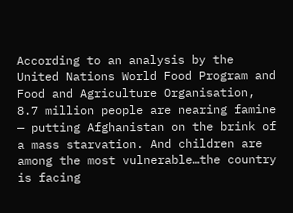According to an analysis by the United Nations World Food Program and Food and Agriculture Organisation, 8.7 million people are nearing famine — putting Afghanistan on the brink of a mass starvation. And children are among the most vulnerable…the country is facing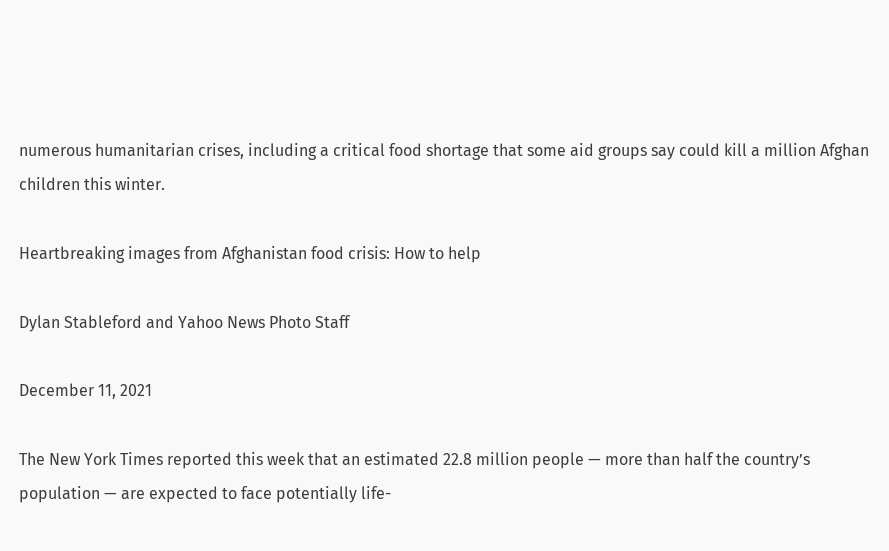numerous humanitarian crises, including a critical food shortage that some aid groups say could kill a million Afghan children this winter.

Heartbreaking images from Afghanistan food crisis: How to help

Dylan Stableford and Yahoo News Photo Staff

December 11, 2021

The New York Times reported this week that an estimated 22.8 million people — more than half the country’s population — are expected to face potentially life-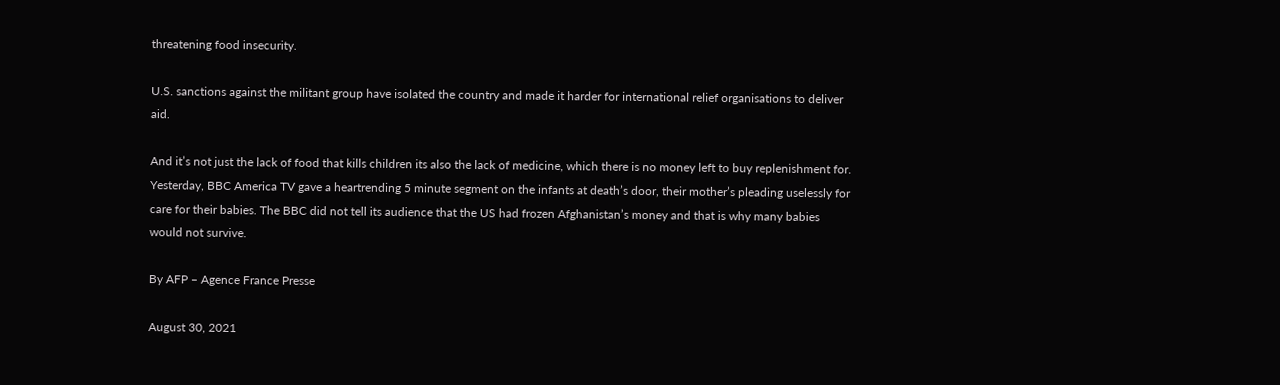threatening food insecurity.

U.S. sanctions against the militant group have isolated the country and made it harder for international relief organisations to deliver aid.

And it’s not just the lack of food that kills children its also the lack of medicine, which there is no money left to buy replenishment for. Yesterday, BBC America TV gave a heartrending 5 minute segment on the infants at death’s door, their mother’s pleading uselessly for care for their babies. The BBC did not tell its audience that the US had frozen Afghanistan’s money and that is why many babies would not survive.

By AFP – Agence France Presse

August 30, 2021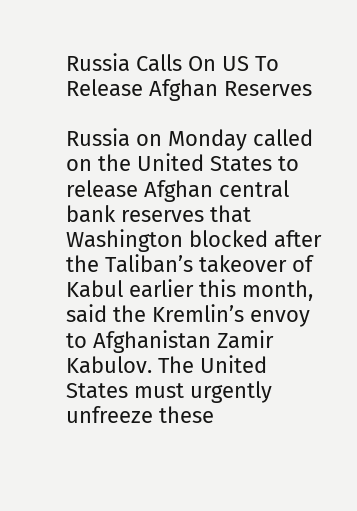Russia Calls On US To Release Afghan Reserves

Russia on Monday called on the United States to release Afghan central bank reserves that Washington blocked after the Taliban’s takeover of Kabul earlier this month, said the Kremlin’s envoy to Afghanistan Zamir Kabulov. The United States must urgently unfreeze these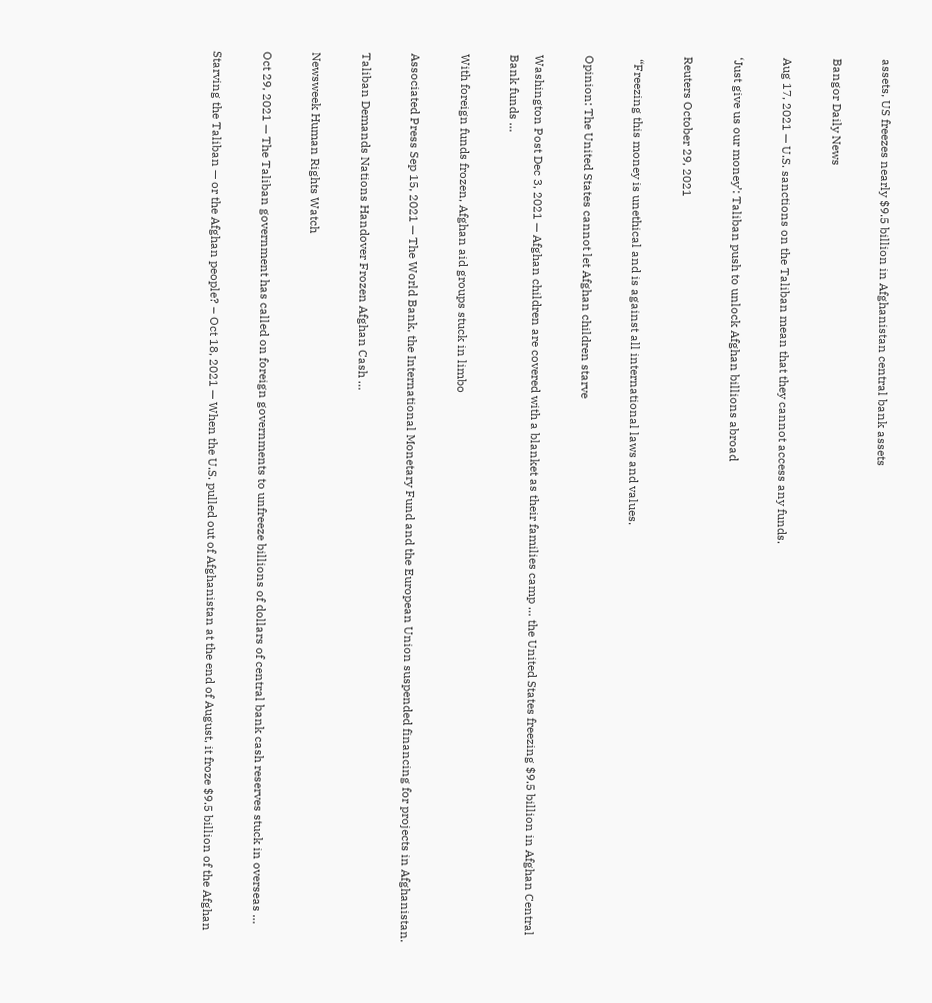assets, US freezes nearly $9.5 billion in Afghanistan central bank assets

Bangor Daily News

Aug 17, 2021 — U.S. sanctions on the Taliban mean that they cannot access any funds.

‘Just give us our money’: Taliban push to unlock Afghan billions abroad

Reuters October 29, 2021

 “Freezing this money is unethical and is against all international laws and values.

Opinion: The United States cannot let Afghan children starve

Washington Post Dec 3, 2021 — Afghan children are covered with a blanket as their families camp … the United States freezing $9.5 billion in Afghan Central Bank funds …

With foreign funds frozen, Afghan aid groups stuck in limbo

Associated Press Sep 15, 2021 — The World Bank, the International Monetary Fund and the European Union suspended financing for projects in Afghanistan.

Taliban Demands Nations Handover Frozen Afghan Cash …

Newsweek Human Rights Watch

Oct 29, 2021 — The Taliban government has called on foreign governments to unfreeze billions of dollars of central bank cash reserves stuck in overseas …

Starving the Taliban — or the Afghan people? – Oct 18, 2021 — When the U.S. pulled out of Afghanistan at the end of August, it froze $9.5 billion of the Afghan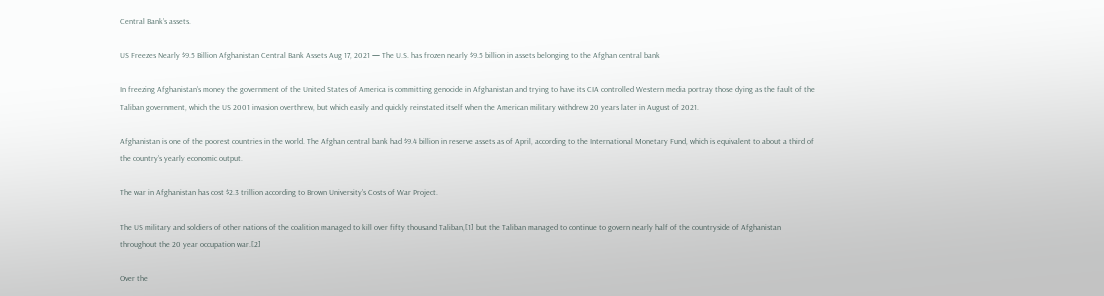Central Bank’s assets.

US Freezes Nearly $9.5 Billion Afghanistan Central Bank Assets Aug 17, 2021 — The U.S. has frozen nearly $9.5 billion in assets belonging to the Afghan central bank

In freezing Afghanistan’s money the government of the United States of America is committing genocide in Afghanistan and trying to have its CIA controlled Western media portray those dying as the fault of the Taliban government, which the US 2001 invasion overthrew, but which easily and quickly reinstated itself when the American military withdrew 20 years later in August of 2021.

Afghanistan is one of the poorest countries in the world. The Afghan central bank had $9.4 billion in reserve assets as of April, according to the International Monetary Fund, which is equivalent to about a third of the country’s yearly economic output.

The war in Afghanistan has cost $2.3 trillion according to Brown University’s Costs of War Project.

The US military and soldiers of other nations of the coalition managed to kill over fifty thousand Taliban,[1] but the Taliban managed to continue to govern nearly half of the countryside of Afghanistan throughout the 20 year occupation war.[2]

Over the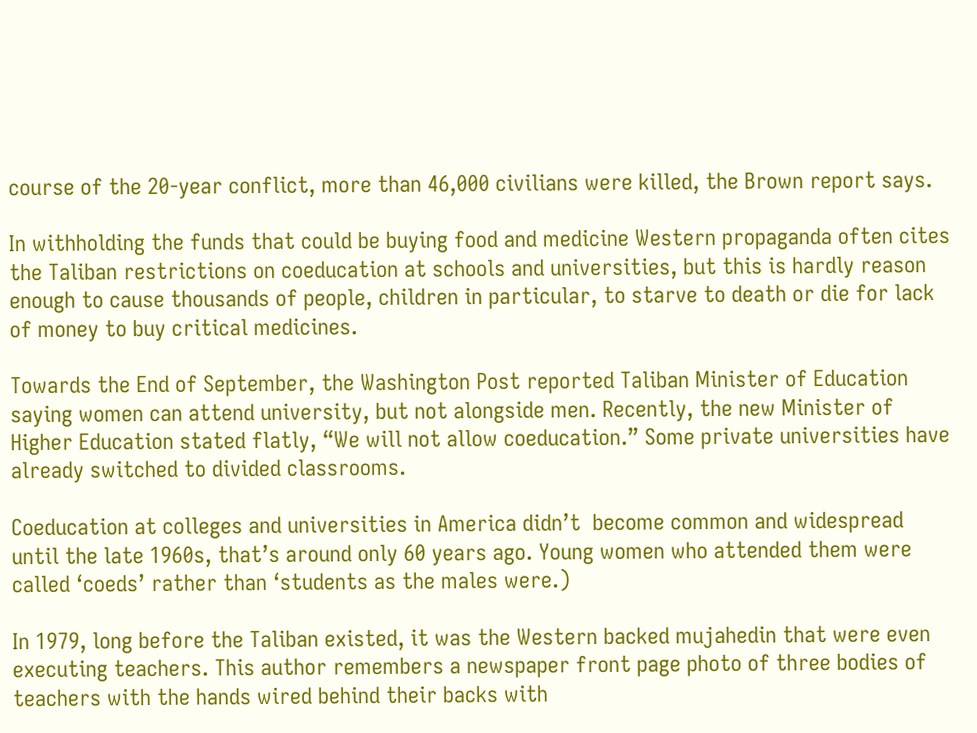course of the 20-year conflict, more than 46,000 civilians were killed, the Brown report says.

In withholding the funds that could be buying food and medicine Western propaganda often cites the Taliban restrictions on coeducation at schools and universities, but this is hardly reason enough to cause thousands of people, children in particular, to starve to death or die for lack of money to buy critical medicines.

Towards the End of September, the Washington Post reported Taliban Minister of Education saying women can attend university, but not alongside men. Recently, the new Minister of Higher Education stated flatly, “We will not allow coeducation.” Some private universities have already switched to divided classrooms.

Coeducation at colleges and universities in America didn’t  become common and widespread until the late 1960s, that’s around only 60 years ago. Young women who attended them were called ‘coeds’ rather than ‘students as the males were.)

In 1979, long before the Taliban existed, it was the Western backed mujahedin that were even executing teachers. This author remembers a newspaper front page photo of three bodies of teachers with the hands wired behind their backs with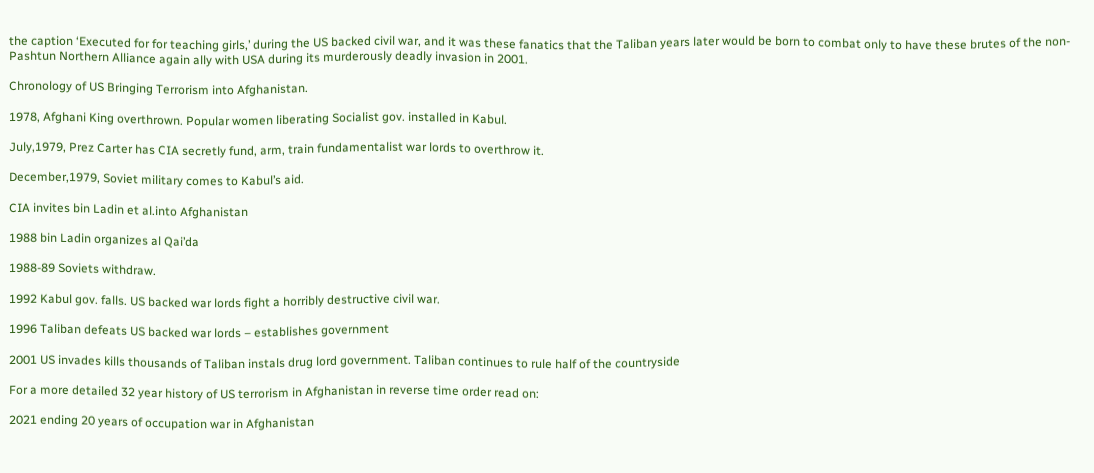the caption ‘Executed for for teaching girls,’ during the US backed civil war, and it was these fanatics that the Taliban years later would be born to combat only to have these brutes of the non-Pashtun Northern Alliance again ally with USA during its murderously deadly invasion in 2001.

Chronology of US Bringing Terrorism into Afghanistan.

1978, Afghani King overthrown. Popular women liberating Socialist gov. installed in Kabul.

July,1979, Prez Carter has CIA secretly fund, arm, train fundamentalist war lords to overthrow it.

December,1979, Soviet military comes to Kabul’s aid.

CIA invites bin Ladin et al.into Afghanistan

1988 bin Ladin organizes al Qai’da

1988-89 Soviets withdraw.

1992 Kabul gov. falls. US backed war lords fight a horribly destructive civil war.

1996 Taliban defeats US backed war lords – establishes government

2001 US invades kills thousands of Taliban instals drug lord government. Taliban continues to rule half of the countryside

For a more detailed 32 year history of US terrorism in Afghanistan in reverse time order read on:

2021 ending 20 years of occupation war in Afghanistan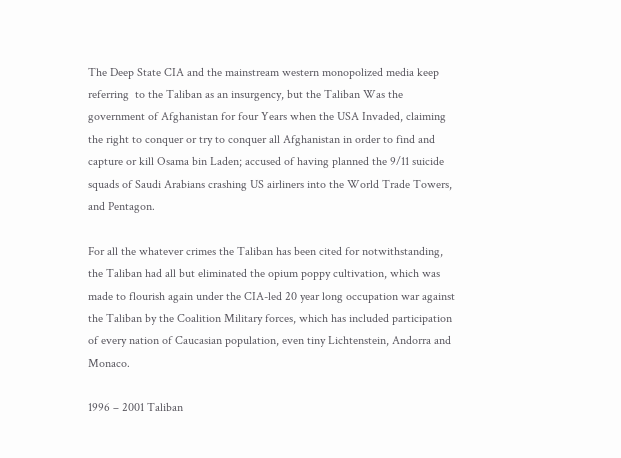The Deep State CIA and the mainstream western monopolized media keep referring  to the Taliban as an insurgency, but the Taliban Was the government of Afghanistan for four Years when the USA Invaded, claiming the right to conquer or try to conquer all Afghanistan in order to find and capture or kill Osama bin Laden; accused of having planned the 9/11 suicide squads of Saudi Arabians crashing US airliners into the World Trade Towers, and Pentagon.

For all the whatever crimes the Taliban has been cited for notwithstanding, the Taliban had all but eliminated the opium poppy cultivation, which was made to flourish again under the CIA-led 20 year long occupation war against the Taliban by the Coalition Military forces, which has included participation of every nation of Caucasian population, even tiny Lichtenstein, Andorra and Monaco.

1996 – 2001 Taliban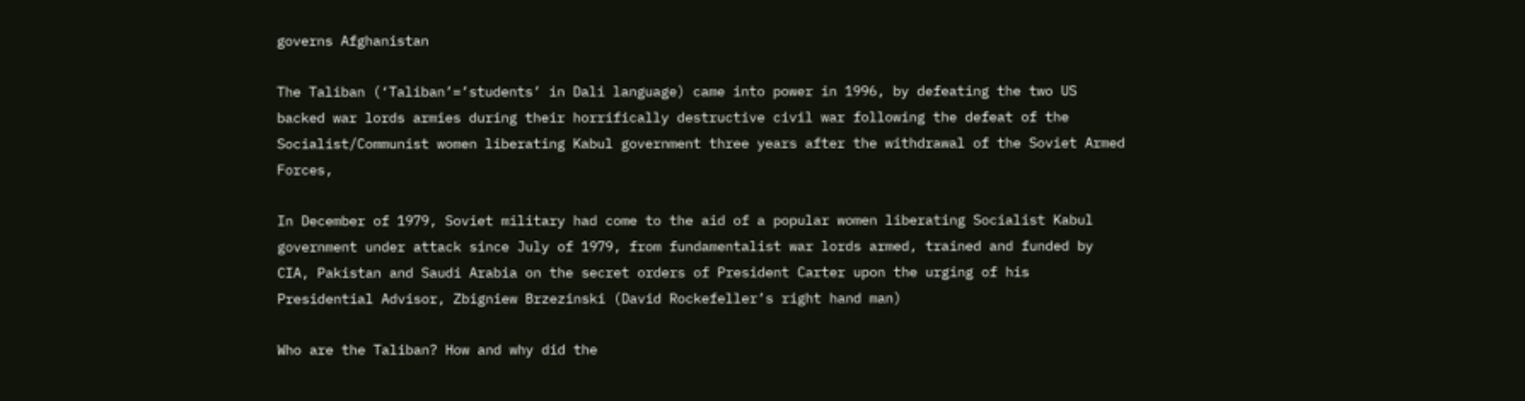governs Afghanistan

The Taliban (‘Taliban’=’students’ in Dali language) came into power in 1996, by defeating the two US backed war lords armies during their horrifically destructive civil war following the defeat of the Socialist/Communist women liberating Kabul government three years after the withdrawal of the Soviet Armed Forces,

In December of 1979, Soviet military had come to the aid of a popular women liberating Socialist Kabul government under attack since July of 1979, from fundamentalist war lords armed, trained and funded by CIA, Pakistan and Saudi Arabia on the secret orders of President Carter upon the urging of his Presidential Advisor, Zbigniew Brzezinski (David Rockefeller’s right hand man)

Who are the Taliban? How and why did the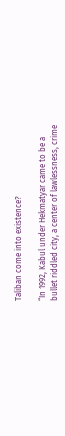Taliban come into existence?

“In 1992, Kabul under Hekmatyar came to be a bullet riddled city, a center of lawlessness, crime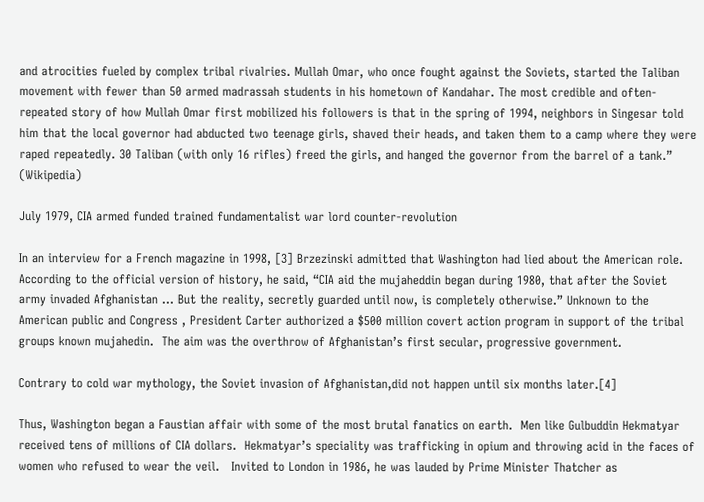and atrocities fueled by complex tribal rivalries. Mullah Omar, who once fought against the Soviets, started the Taliban movement with fewer than 50 armed madrassah students in his hometown of Kandahar. The most credible and often-repeated story of how Mullah Omar first mobilized his followers is that in the spring of 1994, neighbors in Singesar told him that the local governor had abducted two teenage girls, shaved their heads, and taken them to a camp where they were raped repeatedly. 30 Taliban (with only 16 rifles) freed the girls, and hanged the governor from the barrel of a tank.” (Wikipedia)

July 1979, CIA armed funded trained fundamentalist war lord counter-revolution

In an interview for a French magazine in 1998, [3] Brzezinski admitted that Washington had lied about the American role. According to the official version of history, he said, “CIA aid the mujaheddin began during 1980, that after the Soviet army invaded Afghanistan … But the reality, secretly guarded until now, is completely otherwise.” Unknown to the American public and Congress , President Carter authorized a $500 million covert action program in support of the tribal groups known mujahedin.  The aim was the overthrow of Afghanistan’s first secular, progressive government.

Contrary to cold war mythology, the Soviet invasion of Afghanistan,did not happen until six months later.[4]

Thus, Washington began a Faustian affair with some of the most brutal fanatics on earth.  Men like Gulbuddin Hekmatyar received tens of millions of CIA dollars.  Hekmatyar’s speciality was trafficking in opium and throwing acid in the faces of women who refused to wear the veil.   Invited to London in 1986, he was lauded by Prime Minister Thatcher as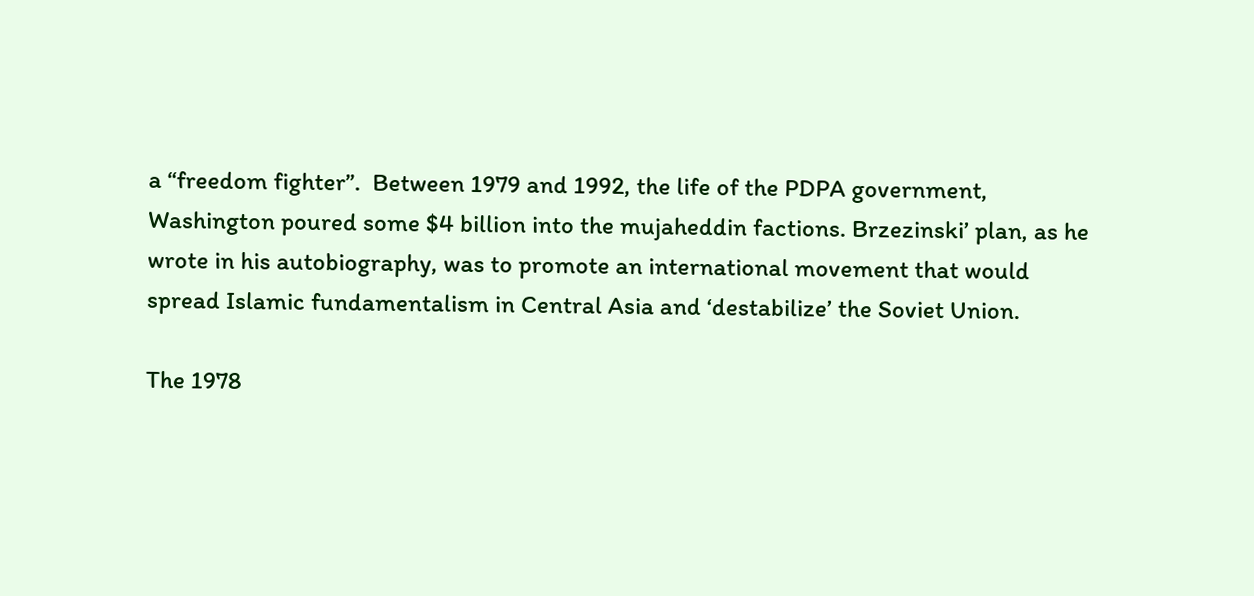a “freedom fighter”.  Between 1979 and 1992, the life of the PDPA government, Washington poured some $4 billion into the mujaheddin factions. Brzezinski’ plan, as he wrote in his autobiography, was to promote an international movement that would spread Islamic fundamentalism in Central Asia and ‘destabilize’ the Soviet Union.

The 1978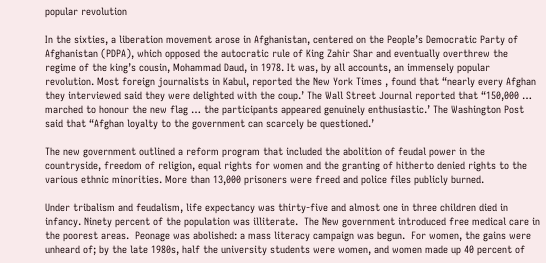popular revolution

In the sixties, a liberation movement arose in Afghanistan, centered on the People’s Democratic Party of Afghanistan (PDPA), which opposed the autocratic rule of King Zahir Shar and eventually overthrew the regime of the king’s cousin, Mohammad Daud, in 1978. It was, by all accounts, an immensely popular revolution. Most foreign journalists in Kabul, reported the New York Times , found that “nearly every Afghan they interviewed said they were delighted with the coup.’ The Wall Street Journal reported that “150,000 … marched to honour the new flag … the participants appeared genuinely enthusiastic.’ The Washington Post said that “Afghan loyalty to the government can scarcely be questioned.’

The new government outlined a reform program that included the abolition of feudal power in the countryside, freedom of religion, equal rights for women and the granting of hitherto denied rights to the various ethnic minorities. More than 13,000 prisoners were freed and police files publicly burned.

Under tribalism and feudalism, life expectancy was thirty-five and almost one in three children died in infancy. Ninety percent of the population was illiterate.  The New government introduced free medical care in the poorest areas.  Peonage was abolished: a mass literacy campaign was begun.  For women, the gains were unheard of; by the late 1980s, half the university students were women, and women made up 40 percent of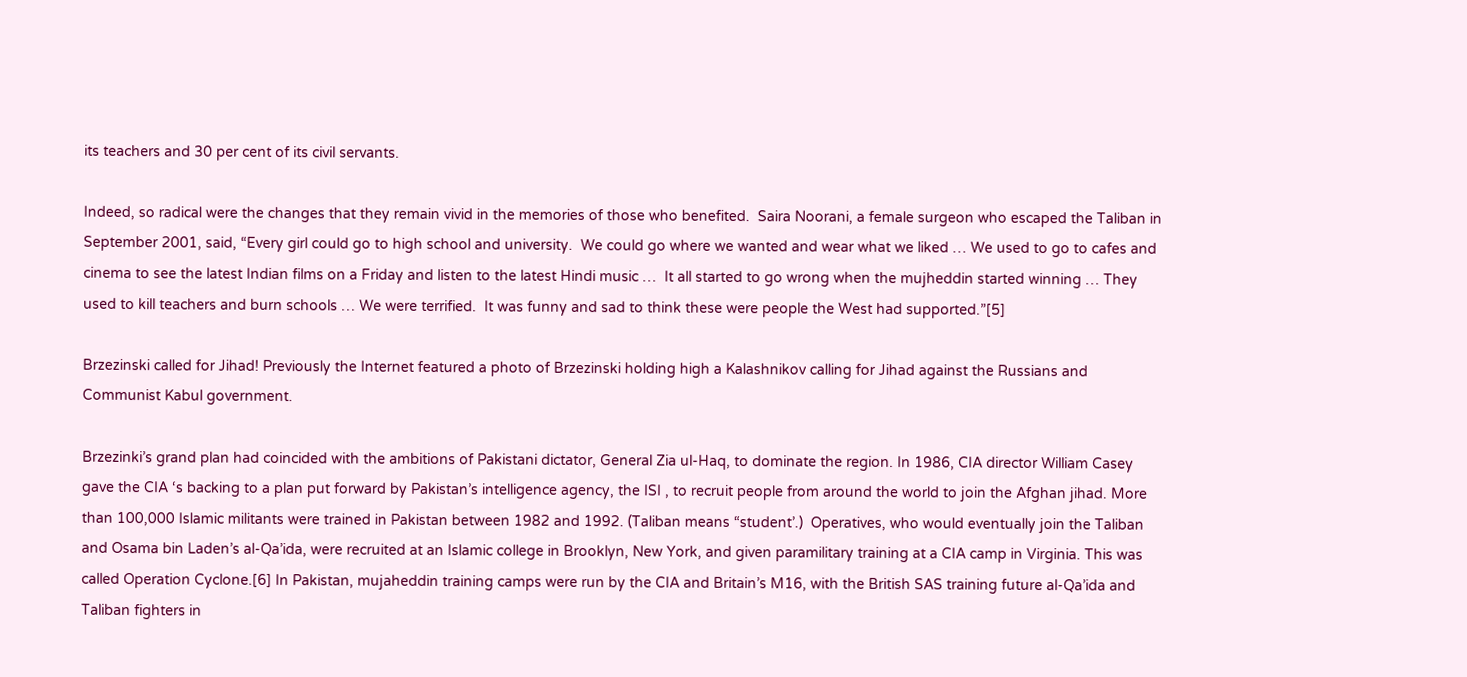its teachers and 30 per cent of its civil servants.

Indeed, so radical were the changes that they remain vivid in the memories of those who benefited.  Saira Noorani, a female surgeon who escaped the Taliban in September 2001, said, “Every girl could go to high school and university.  We could go where we wanted and wear what we liked … We used to go to cafes and cinema to see the latest Indian films on a Friday and listen to the latest Hindi music …  It all started to go wrong when the mujheddin started winning … They used to kill teachers and burn schools … We were terrified.  It was funny and sad to think these were people the West had supported.”[5]

Brzezinski called for Jihad! Previously the Internet featured a photo of Brzezinski holding high a Kalashnikov calling for Jihad against the Russians and Communist Kabul government.

Brzezinki’s grand plan had coincided with the ambitions of Pakistani dictator, General Zia ul-Haq, to dominate the region. In 1986, CIA director William Casey gave the CIA ‘s backing to a plan put forward by Pakistan’s intelligence agency, the ISI , to recruit people from around the world to join the Afghan jihad. More than 100,000 Islamic militants were trained in Pakistan between 1982 and 1992. (Taliban means “student’.)  Operatives, who would eventually join the Taliban and Osama bin Laden’s al-Qa’ida, were recruited at an Islamic college in Brooklyn, New York, and given paramilitary training at a CIA camp in Virginia. This was called Operation Cyclone.[6] In Pakistan, mujaheddin training camps were run by the CIA and Britain’s M16, with the British SAS training future al-Qa’ida and Taliban fighters in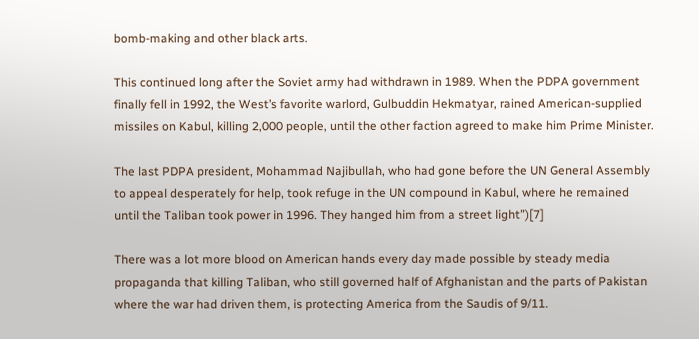bomb-making and other black arts.

This continued long after the Soviet army had withdrawn in 1989. When the PDPA government finally fell in 1992, the West’s favorite warlord, Gulbuddin Hekmatyar, rained American-supplied missiles on Kabul, killing 2,000 people, until the other faction agreed to make him Prime Minister.

The last PDPA president, Mohammad Najibullah, who had gone before the UN General Assembly to appeal desperately for help, took refuge in the UN compound in Kabul, where he remained until the Taliban took power in 1996. They hanged him from a street light”)[7]

There was a lot more blood on American hands every day made possible by steady media propaganda that killing Taliban, who still governed half of Afghanistan and the parts of Pakistan where the war had driven them, is protecting America from the Saudis of 9/11.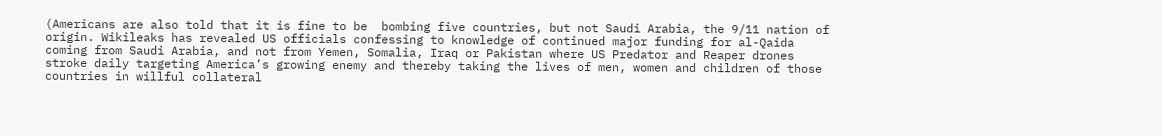(Americans are also told that it is fine to be  bombing five countries, but not Saudi Arabia, the 9/11 nation of origin. Wikileaks has revealed US officials confessing to knowledge of continued major funding for al-Qaida coming from Saudi Arabia, and not from Yemen, Somalia, Iraq or Pakistan where US Predator and Reaper drones stroke daily targeting America’s growing enemy and thereby taking the lives of men, women and children of those countries in willful collateral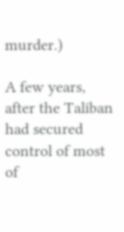murder.)

A few years, after the Taliban had secured control of most of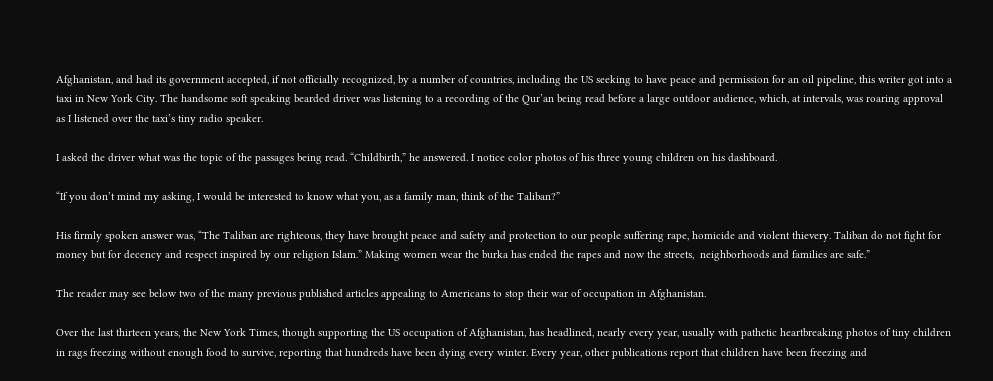Afghanistan, and had its government accepted, if not officially recognized, by a number of countries, including the US seeking to have peace and permission for an oil pipeline, this writer got into a taxi in New York City. The handsome soft speaking bearded driver was listening to a recording of the Qur’an being read before a large outdoor audience, which, at intervals, was roaring approval as I listened over the taxi’s tiny radio speaker.

I asked the driver what was the topic of the passages being read. “Childbirth,” he answered. I notice color photos of his three young children on his dashboard.

“If you don’t mind my asking, I would be interested to know what you, as a family man, think of the Taliban?”

His firmly spoken answer was, “The Taliban are righteous, they have brought peace and safety and protection to our people suffering rape, homicide and violent thievery. Taliban do not fight for money but for decency and respect inspired by our religion Islam.” Making women wear the burka has ended the rapes and now the streets,  neighborhoods and families are safe.”

The reader may see below two of the many previous published articles appealing to Americans to stop their war of occupation in Afghanistan.

Over the last thirteen years, the New York Times, though supporting the US occupation of Afghanistan, has headlined, nearly every year, usually with pathetic heartbreaking photos of tiny children in rags freezing without enough food to survive, reporting that hundreds have been dying every winter. Every year, other publications report that children have been freezing and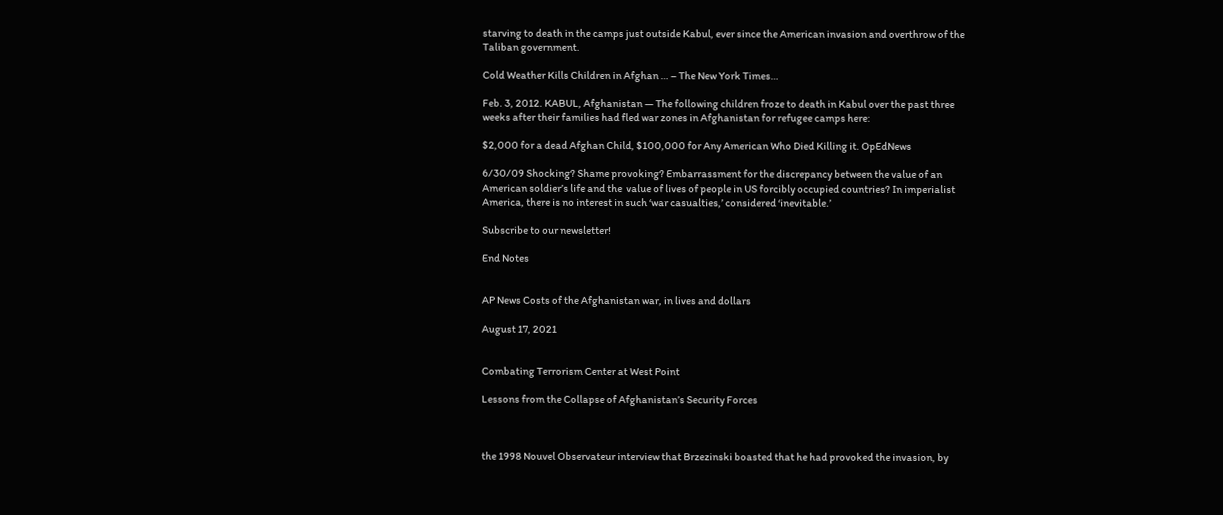starving to death in the camps just outside Kabul, ever since the American invasion and overthrow of the Taliban government.

Cold Weather Kills Children in Afghan … – The New York Times…

Feb. 3, 2012. KABUL, Afghanistan — The following children froze to death in Kabul over the past three weeks after their families had fled war zones in Afghanistan for refugee camps here:

$2,000 for a dead Afghan Child, $100,000 for Any American Who Died Killing it. OpEdNews

6/30/09 Shocking? Shame provoking? Embarrassment for the discrepancy between the value of an American soldier’s life and the  value of lives of people in US forcibly occupied countries? In imperialist America, there is no interest in such ‘war casualties,’ considered ‘inevitable.’

Subscribe to our newsletter!

End Notes


AP News Costs of the Afghanistan war, in lives and dollars

August 17, 2021


Combating Terrorism Center at West Point

Lessons from the Collapse of Afghanistan’s Security Forces



the 1998 Nouvel Observateur interview that Brzezinski boasted that he had provoked the invasion, by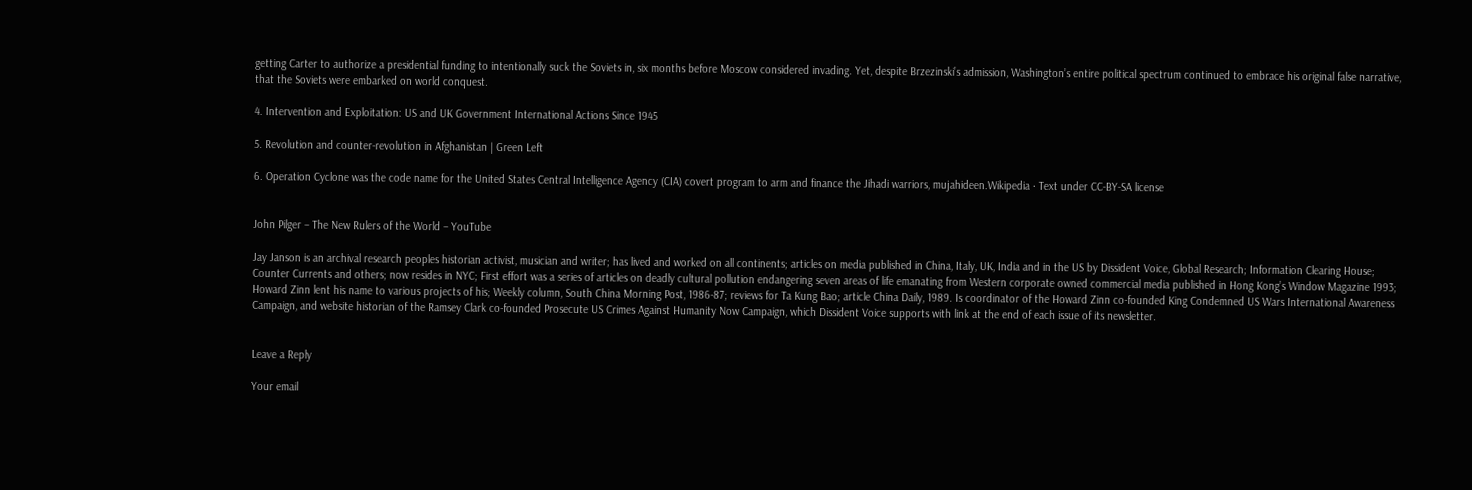getting Carter to authorize a presidential funding to intentionally suck the Soviets in, six months before Moscow considered invading. Yet, despite Brzezinski’s admission, Washington’s entire political spectrum continued to embrace his original false narrative, that the Soviets were embarked on world conquest.

4. Intervention and Exploitation: US and UK Government International Actions Since 1945

5. Revolution and counter-revolution in Afghanistan | Green Left

6. Operation Cyclone was the code name for the United States Central Intelligence Agency (CIA) covert program to arm and finance the Jihadi warriors, mujahideen.Wikipedia · Text under CC-BY-SA license


John Pilger – The New Rulers of the World – YouTube

Jay Janson is an archival research peoples historian activist, musician and writer; has lived and worked on all continents; articles on media published in China, Italy, UK, India and in the US by Dissident Voice, Global Research; Information Clearing House; Counter Currents and others; now resides in NYC; First effort was a series of articles on deadly cultural pollution endangering seven areas of life emanating from Western corporate owned commercial media published in Hong Kong’s Window Magazine 1993; Howard Zinn lent his name to various projects of his; Weekly column, South China Morning Post, 1986-87; reviews for Ta Kung Bao; article China Daily, 1989. Is coordinator of the Howard Zinn co-founded King Condemned US Wars International Awareness Campaign, and website historian of the Ramsey Clark co-founded Prosecute US Crimes Against Humanity Now Campaign, which Dissident Voice supports with link at the end of each issue of its newsletter.


Leave a Reply

Your email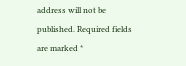address will not be published. Required fields are marked *